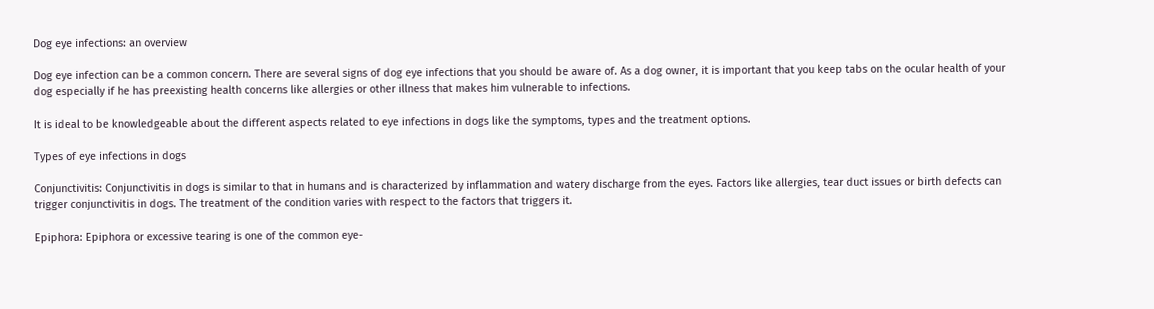Dog eye infections: an overview

Dog eye infection can be a common concern. There are several signs of dog eye infections that you should be aware of. As a dog owner, it is important that you keep tabs on the ocular health of your dog especially if he has preexisting health concerns like allergies or other illness that makes him vulnerable to infections.

It is ideal to be knowledgeable about the different aspects related to eye infections in dogs like the symptoms, types and the treatment options.

Types of eye infections in dogs

Conjunctivitis: Conjunctivitis in dogs is similar to that in humans and is characterized by inflammation and watery discharge from the eyes. Factors like allergies, tear duct issues or birth defects can trigger conjunctivitis in dogs. The treatment of the condition varies with respect to the factors that triggers it.

Epiphora: Epiphora or excessive tearing is one of the common eye-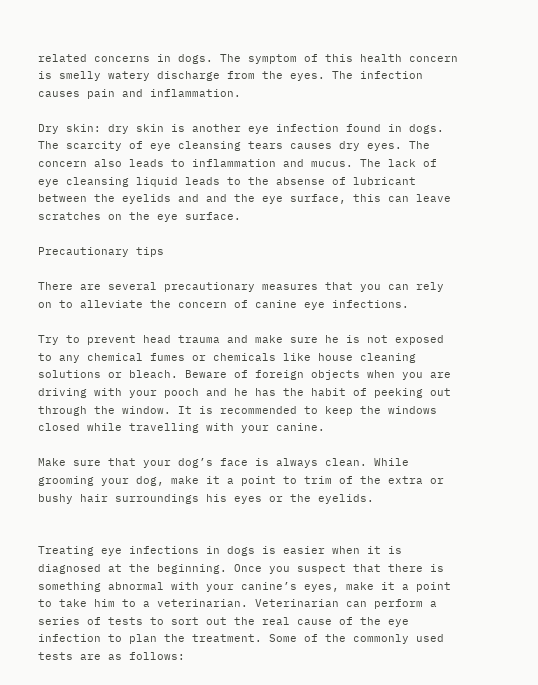related concerns in dogs. The symptom of this health concern is smelly watery discharge from the eyes. The infection causes pain and inflammation.

Dry skin: dry skin is another eye infection found in dogs. The scarcity of eye cleansing tears causes dry eyes. The concern also leads to inflammation and mucus. The lack of eye cleansing liquid leads to the absense of lubricant between the eyelids and and the eye surface, this can leave scratches on the eye surface.

Precautionary tips

There are several precautionary measures that you can rely on to alleviate the concern of canine eye infections.

Try to prevent head trauma and make sure he is not exposed to any chemical fumes or chemicals like house cleaning solutions or bleach. Beware of foreign objects when you are driving with your pooch and he has the habit of peeking out through the window. It is recommended to keep the windows closed while travelling with your canine.

Make sure that your dog’s face is always clean. While grooming your dog, make it a point to trim of the extra or bushy hair surroundings his eyes or the eyelids.


Treating eye infections in dogs is easier when it is diagnosed at the beginning. Once you suspect that there is something abnormal with your canine’s eyes, make it a point to take him to a veterinarian. Veterinarian can perform a series of tests to sort out the real cause of the eye infection to plan the treatment. Some of the commonly used tests are as follows: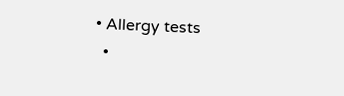• Allergy tests
  •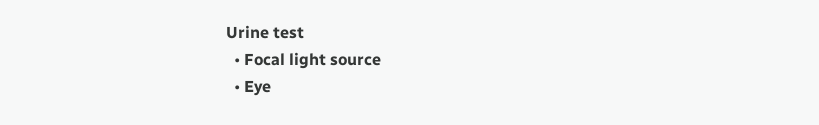Urine test
  • Focal light source
  • Eye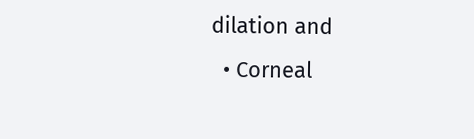dilation and
  • Corneal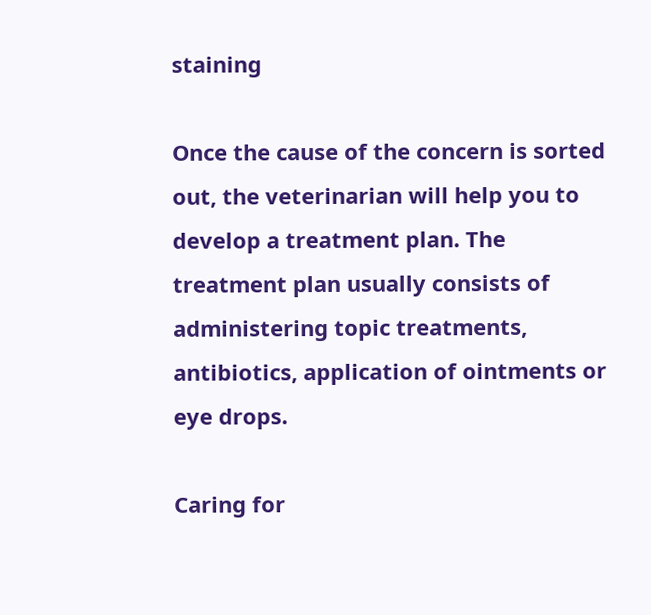staining

Once the cause of the concern is sorted out, the veterinarian will help you to develop a treatment plan. The treatment plan usually consists of administering topic treatments, antibiotics, application of ointments or eye drops.

Caring for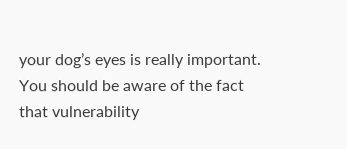your dog’s eyes is really important. You should be aware of the fact that vulnerability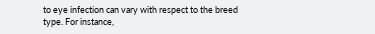to eye infection can vary with respect to the breed type. For instance,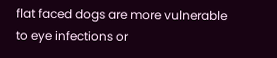flat faced dogs are more vulnerable to eye infections or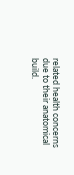related health concerns due to their anatomical build.